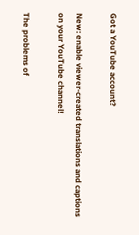Got a YouTube account?

New: enable viewer-created translations and captions on your YouTube channel!

The problems of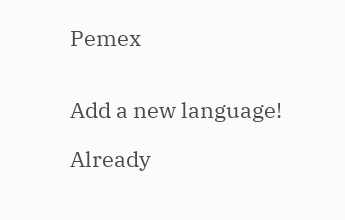Pemex


Add a new language!

Already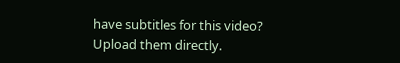have subtitles for this video?
Upload them directly.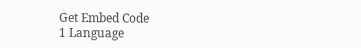Get Embed Code
1 Language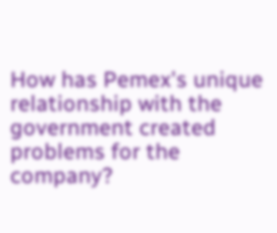How has Pemex's unique relationship with the government created problems for the company?